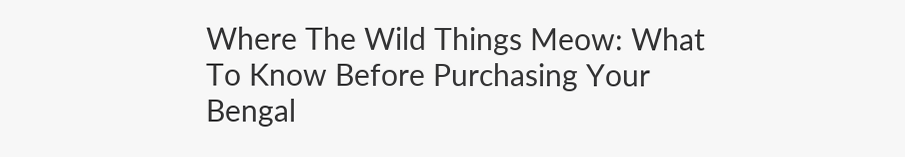Where The Wild Things Meow: What To Know Before Purchasing Your Bengal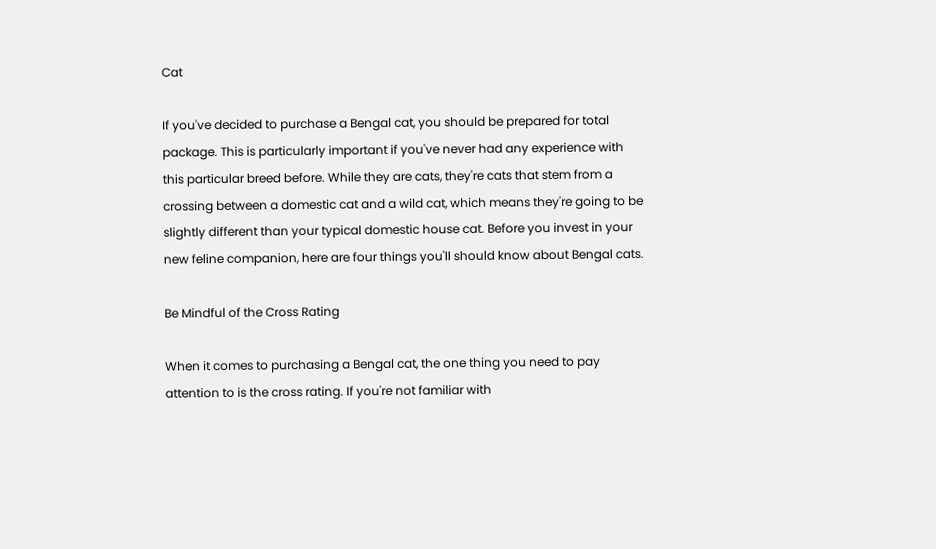Cat

If you've decided to purchase a Bengal cat, you should be prepared for total package. This is particularly important if you've never had any experience with this particular breed before. While they are cats, they're cats that stem from a crossing between a domestic cat and a wild cat, which means they're going to be slightly different than your typical domestic house cat. Before you invest in your new feline companion, here are four things you'll should know about Bengal cats.

Be Mindful of the Cross Rating

When it comes to purchasing a Bengal cat, the one thing you need to pay attention to is the cross rating. If you're not familiar with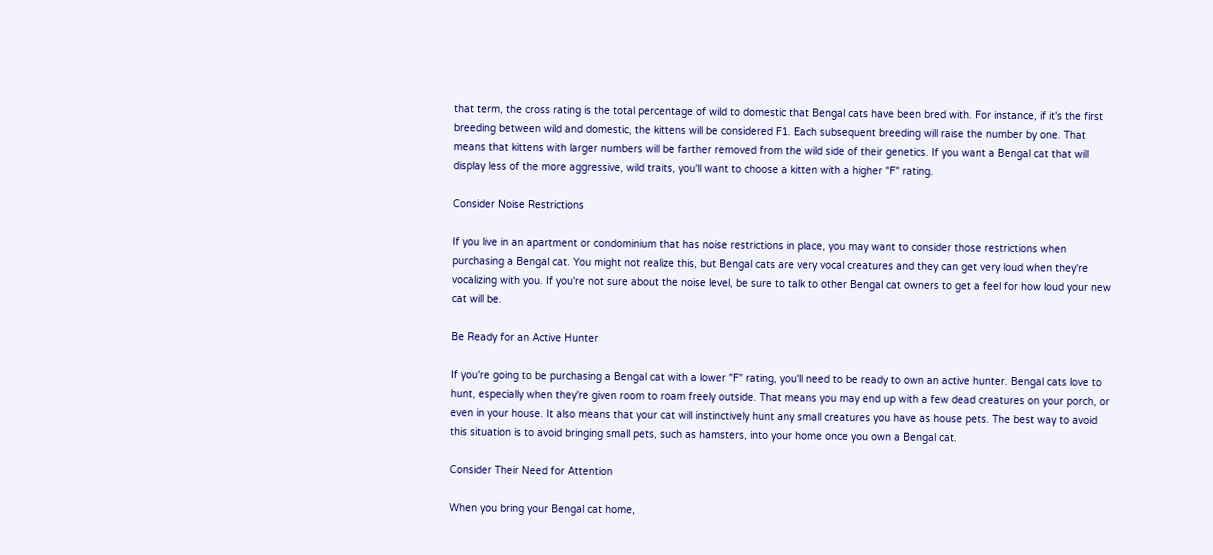that term, the cross rating is the total percentage of wild to domestic that Bengal cats have been bred with. For instance, if it's the first breeding between wild and domestic, the kittens will be considered F1. Each subsequent breeding will raise the number by one. That means that kittens with larger numbers will be farther removed from the wild side of their genetics. If you want a Bengal cat that will display less of the more aggressive, wild traits, you'll want to choose a kitten with a higher "F" rating.

Consider Noise Restrictions

If you live in an apartment or condominium that has noise restrictions in place, you may want to consider those restrictions when purchasing a Bengal cat. You might not realize this, but Bengal cats are very vocal creatures and they can get very loud when they're vocalizing with you. If you're not sure about the noise level, be sure to talk to other Bengal cat owners to get a feel for how loud your new cat will be.

Be Ready for an Active Hunter

If you're going to be purchasing a Bengal cat with a lower "F" rating, you'll need to be ready to own an active hunter. Bengal cats love to hunt, especially when they're given room to roam freely outside. That means you may end up with a few dead creatures on your porch, or even in your house. It also means that your cat will instinctively hunt any small creatures you have as house pets. The best way to avoid this situation is to avoid bringing small pets, such as hamsters, into your home once you own a Bengal cat.

Consider Their Need for Attention

When you bring your Bengal cat home,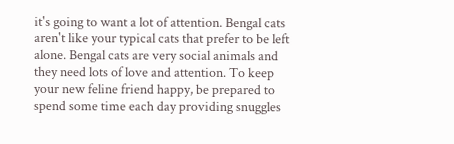it's going to want a lot of attention. Bengal cats aren't like your typical cats that prefer to be left alone. Bengal cats are very social animals and they need lots of love and attention. To keep your new feline friend happy, be prepared to spend some time each day providing snuggles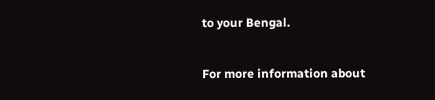to your Bengal.

For more information about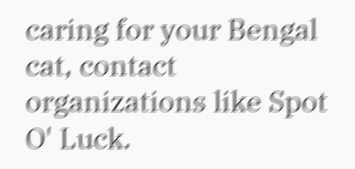caring for your Bengal cat, contact organizations like Spot O' Luck.